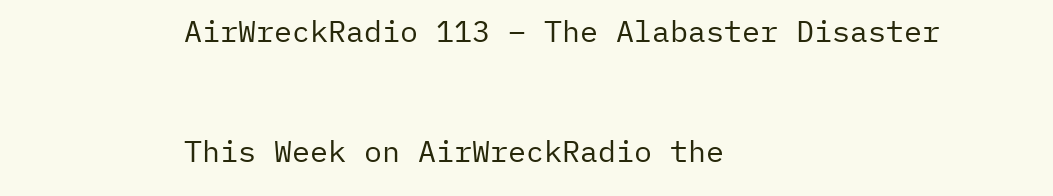AirWreckRadio 113 – The Alabaster Disaster

This Week on AirWreckRadio the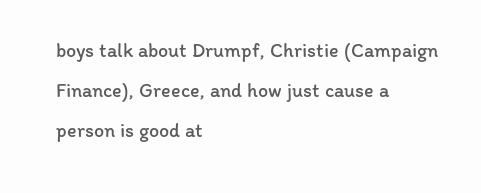boys talk about Drumpf, Christie (Campaign Finance), Greece, and how just cause a person is good at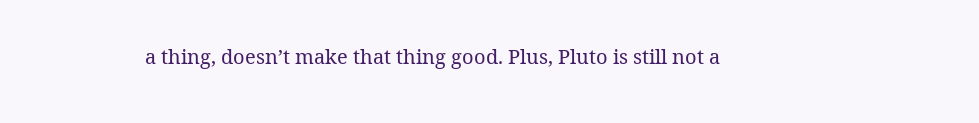a thing, doesn’t make that thing good. Plus, Pluto is still not a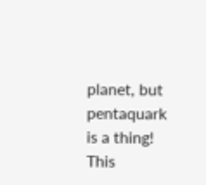planet, but pentaquark is a thing! This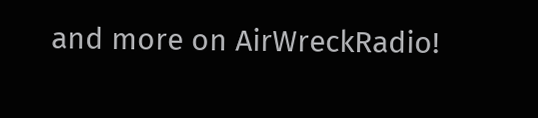and more on AirWreckRadio!